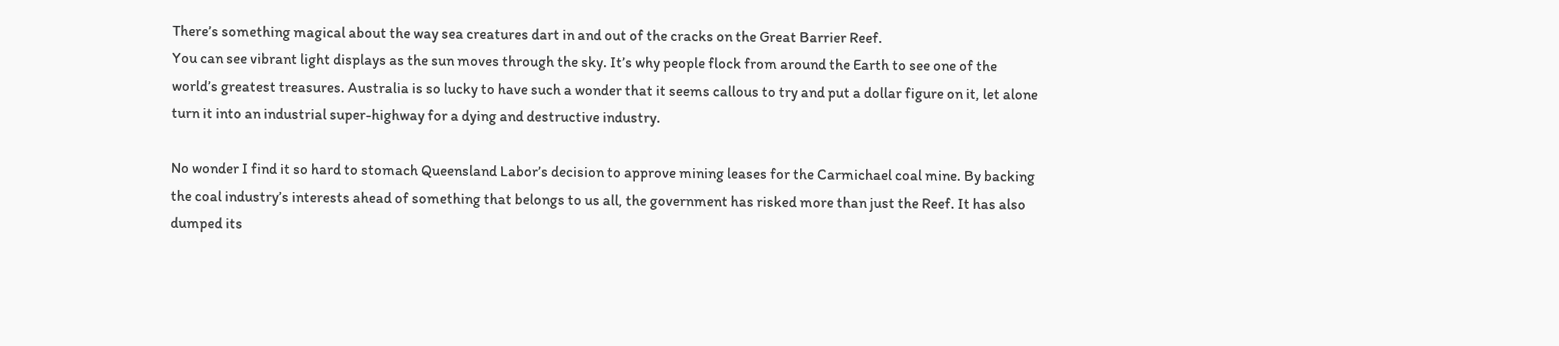There’s something magical about the way sea creatures dart in and out of the cracks on the Great Barrier Reef.
You can see vibrant light displays as the sun moves through the sky. It’s why people flock from around the Earth to see one of the world’s greatest treasures. Australia is so lucky to have such a wonder that it seems callous to try and put a dollar figure on it, let alone turn it into an industrial super-highway for a dying and destructive industry.

No wonder I find it so hard to stomach Queensland Labor’s decision to approve mining leases for the Carmichael coal mine. By backing the coal industry’s interests ahead of something that belongs to us all, the government has risked more than just the Reef. It has also dumped its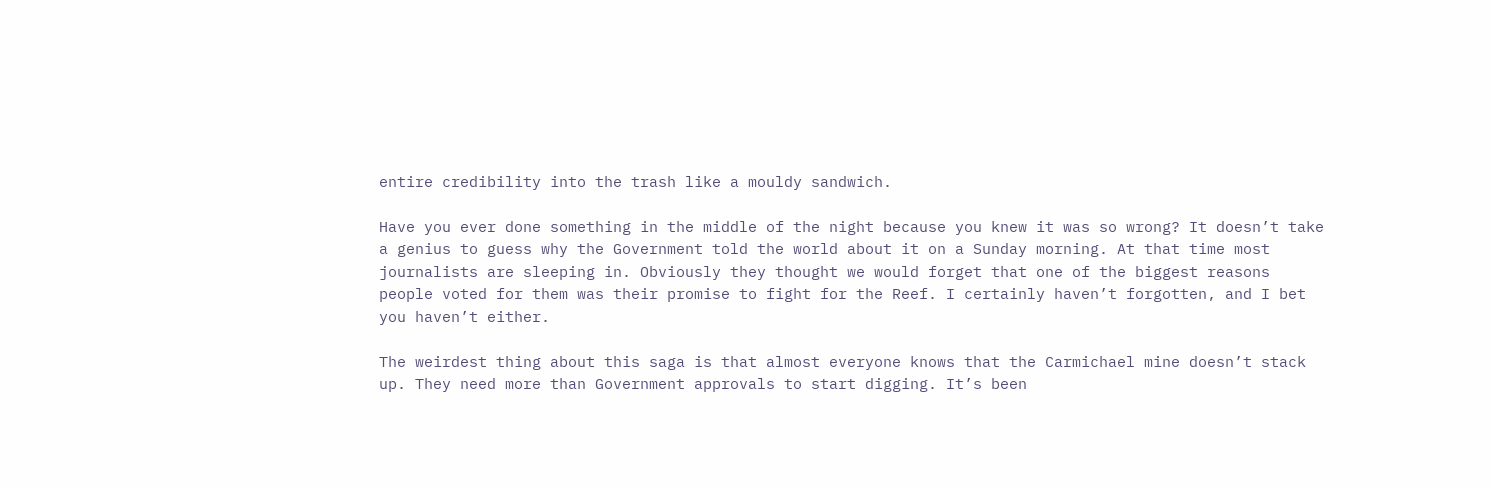entire credibility into the trash like a mouldy sandwich.

Have you ever done something in the middle of the night because you knew it was so wrong? It doesn’t take a genius to guess why the Government told the world about it on a Sunday morning. At that time most journalists are sleeping in. Obviously they thought we would forget that one of the biggest reasons people voted for them was their promise to fight for the Reef. I certainly haven’t forgotten, and I bet you haven’t either.

The weirdest thing about this saga is that almost everyone knows that the Carmichael mine doesn’t stack up. They need more than Government approvals to start digging. It’s been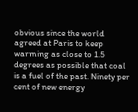obvious since the world agreed at Paris to keep warming as close to 1.5 degrees as possible that coal is a fuel of the past. Ninety per cent of new energy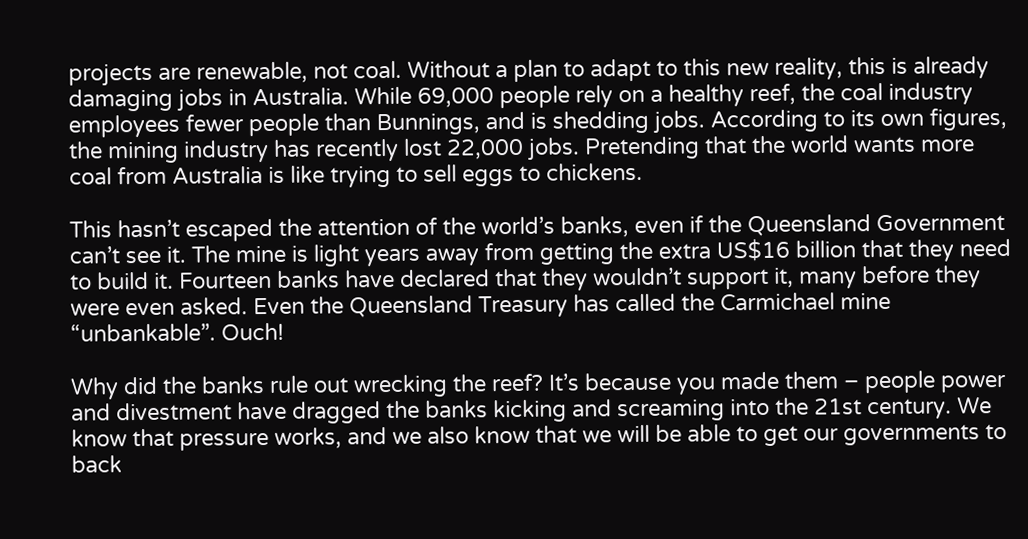projects are renewable, not coal. Without a plan to adapt to this new reality, this is already damaging jobs in Australia. While 69,000 people rely on a healthy reef, the coal industry employees fewer people than Bunnings, and is shedding jobs. According to its own figures, the mining industry has recently lost 22,000 jobs. Pretending that the world wants more coal from Australia is like trying to sell eggs to chickens.

This hasn’t escaped the attention of the world’s banks, even if the Queensland Government can’t see it. The mine is light years away from getting the extra US$16 billion that they need to build it. Fourteen banks have declared that they wouldn’t support it, many before they were even asked. Even the Queensland Treasury has called the Carmichael mine “unbankable”. Ouch!

Why did the banks rule out wrecking the reef? It’s because you made them – people power and divestment have dragged the banks kicking and screaming into the 21st century. We know that pressure works, and we also know that we will be able to get our governments to back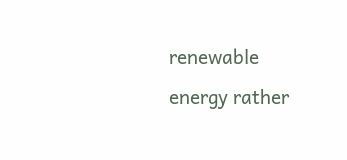renewable energy rather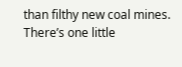than filthy new coal mines. There’s one little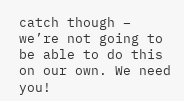catch though – we’re not going to be able to do this on our own. We need you!